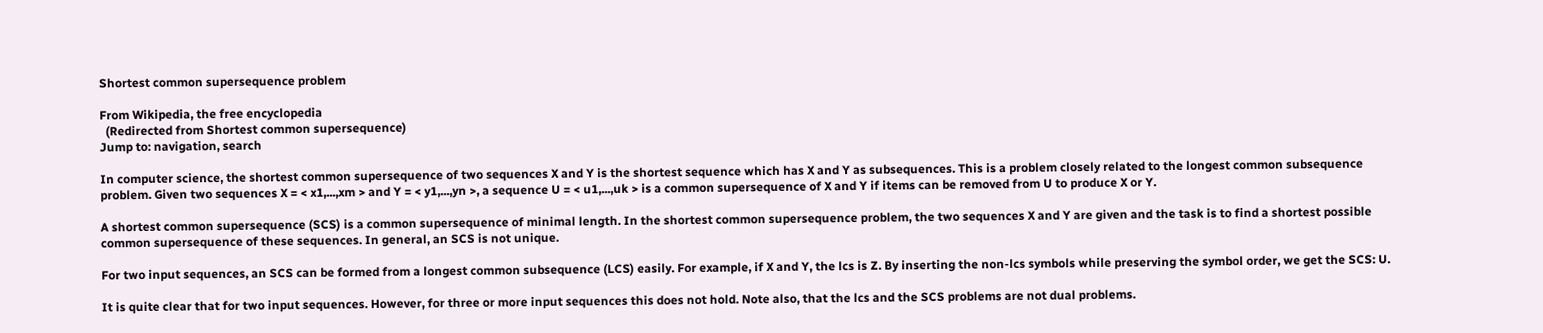Shortest common supersequence problem

From Wikipedia, the free encyclopedia
  (Redirected from Shortest common supersequence)
Jump to: navigation, search

In computer science, the shortest common supersequence of two sequences X and Y is the shortest sequence which has X and Y as subsequences. This is a problem closely related to the longest common subsequence problem. Given two sequences X = < x1,...,xm > and Y = < y1,...,yn >, a sequence U = < u1,...,uk > is a common supersequence of X and Y if items can be removed from U to produce X or Y.

A shortest common supersequence (SCS) is a common supersequence of minimal length. In the shortest common supersequence problem, the two sequences X and Y are given and the task is to find a shortest possible common supersequence of these sequences. In general, an SCS is not unique.

For two input sequences, an SCS can be formed from a longest common subsequence (LCS) easily. For example, if X and Y, the lcs is Z. By inserting the non-lcs symbols while preserving the symbol order, we get the SCS: U.

It is quite clear that for two input sequences. However, for three or more input sequences this does not hold. Note also, that the lcs and the SCS problems are not dual problems.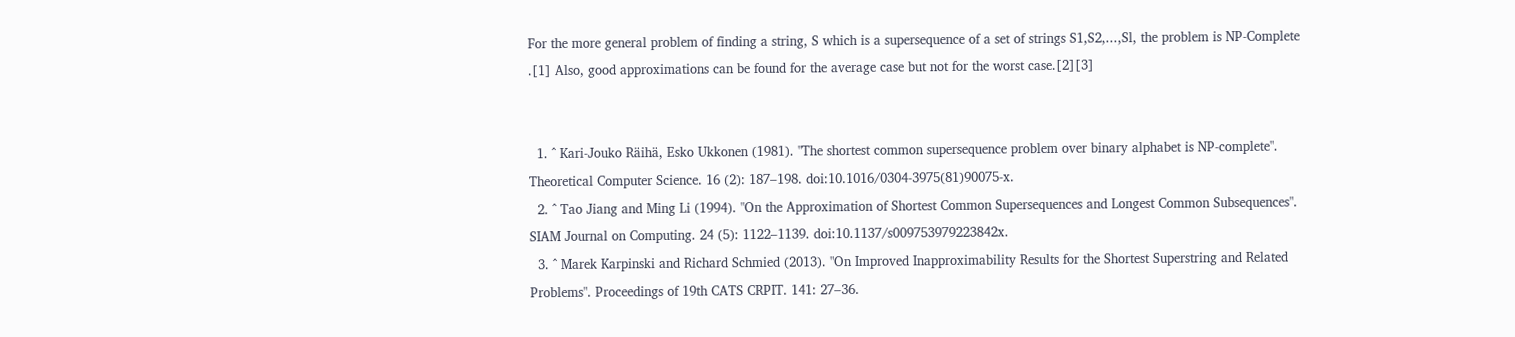For the more general problem of finding a string, S which is a supersequence of a set of strings S1,S2,...,Sl, the problem is NP-Complete .[1] Also, good approximations can be found for the average case but not for the worst case.[2][3]


  1. ^ Kari-Jouko Räihä, Esko Ukkonen (1981). "The shortest common supersequence problem over binary alphabet is NP-complete". Theoretical Computer Science. 16 (2): 187–198. doi:10.1016/0304-3975(81)90075-x.
  2. ^ Tao Jiang and Ming Li (1994). "On the Approximation of Shortest Common Supersequences and Longest Common Subsequences". SIAM Journal on Computing. 24 (5): 1122–1139. doi:10.1137/s009753979223842x.
  3. ^ Marek Karpinski and Richard Schmied (2013). "On Improved Inapproximability Results for the Shortest Superstring and Related Problems". Proceedings of 19th CATS CRPIT. 141: 27–36.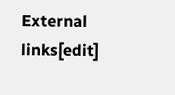External links[edit]